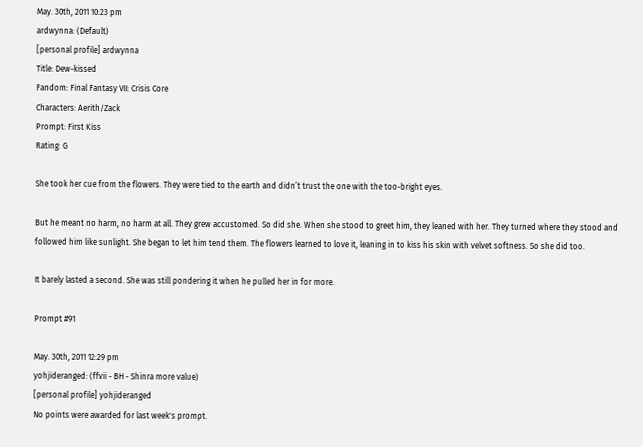May. 30th, 2011 10:23 pm
ardwynna: (Default)
[personal profile] ardwynna
Title: Dew-kissed
Fandom: Final Fantasy VII: Crisis Core
Characters: Aerith/Zack
Prompt: First Kiss
Rating: G

She took her cue from the flowers. They were tied to the earth and didn’t trust the one with the too-bright eyes.

But he meant no harm, no harm at all. They grew accustomed. So did she. When she stood to greet him, they leaned with her. They turned where they stood and followed him like sunlight. She began to let him tend them. The flowers learned to love it, leaning in to kiss his skin with velvet softness. So she did too.

It barely lasted a second. She was still pondering it when he pulled her in for more.

Prompt #91

May. 30th, 2011 12:29 pm
yohjideranged: (ffvii - BH - Shinra more value)
[personal profile] yohjideranged
No points were awarded for last week's prompt.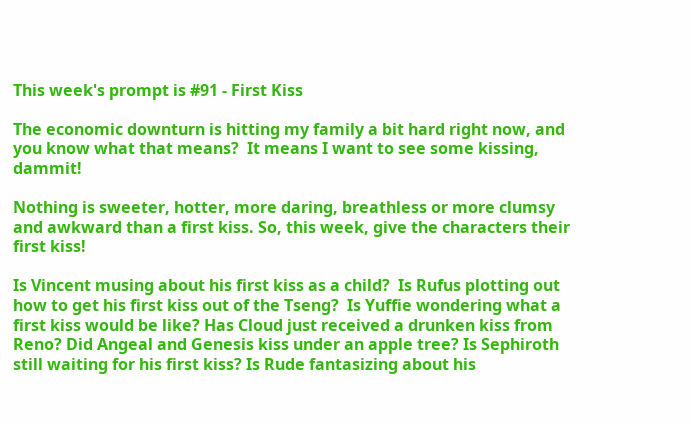This week's prompt is #91 - First Kiss

The economic downturn is hitting my family a bit hard right now, and you know what that means?  It means I want to see some kissing, dammit!

Nothing is sweeter, hotter, more daring, breathless or more clumsy and awkward than a first kiss. So, this week, give the characters their first kiss!

Is Vincent musing about his first kiss as a child?  Is Rufus plotting out how to get his first kiss out of the Tseng?  Is Yuffie wondering what a first kiss would be like? Has Cloud just received a drunken kiss from Reno? Did Angeal and Genesis kiss under an apple tree? Is Sephiroth still waiting for his first kiss? Is Rude fantasizing about his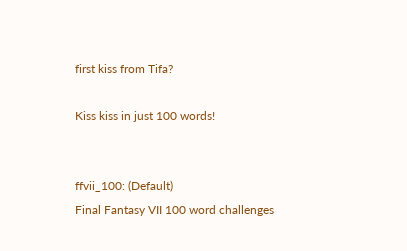first kiss from Tifa?

Kiss kiss in just 100 words!


ffvii_100: (Default)
Final Fantasy VII 100 word challenges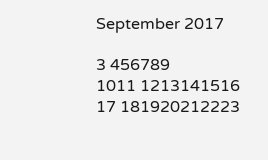September 2017

3 456789
1011 1213141516
17 181920212223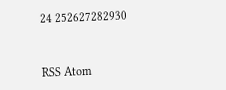24 252627282930


RSS Atom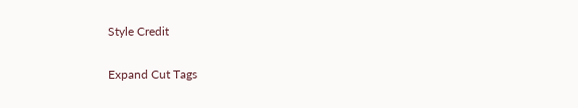Style Credit

Expand Cut Tags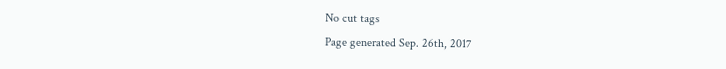No cut tags
Page generated Sep. 26th, 2017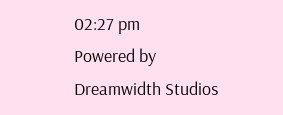02:27 pm
Powered by Dreamwidth Studios